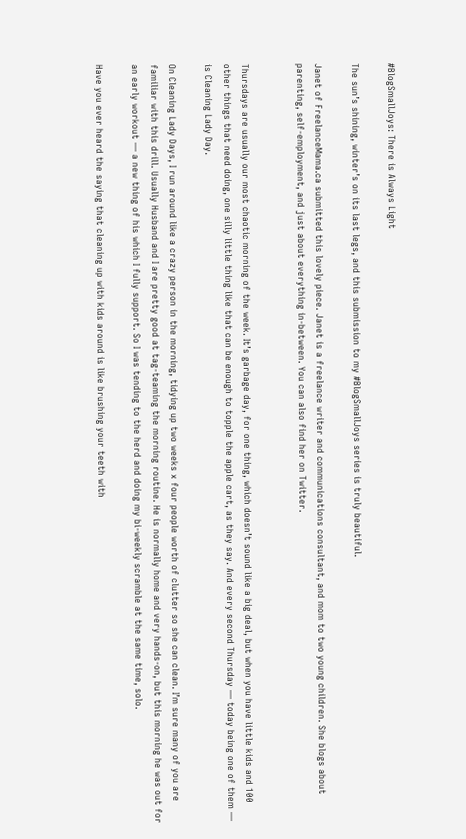#BlogSmallJoys: There is Always Light

The sun’s shining, winter’s on its last legs, and this submission to my #BlogSmallJoys series is truly beautiful.

Janet of FreelanceMama.ca submitted this lovely piece. Janet is a freelance writer and communications consultant, and mom to two young children. She blogs about parenting, self-employment, and just about everything in-between. You can also find her on Twitter.


Thursdays are usually our most chaotic morning of the week. It’s garbage day, for one thing, which doesn’t sound like a big deal, but when you have little kids and 100 other things that need doing, one silly little thing like that can be enough to topple the apple cart, as they say. And every second Thursday — today being one of them — is Cleaning Lady Day.

On Cleaning Lady Days, I run around like a crazy person in the morning, tidying up two weeks x four people worth of clutter so she can clean. I’m sure many of you are familiar with this drill. Usually Husband and I are pretty good at tag-teaming the morning routine. He is normally home and very hands-on, but this morning he was out for an early workout — a new thing of his which I fully support. So I was tending to the herd and doing my bi-weekly scramble at the same time, solo.

Have you ever heard the saying that cleaning up with kids around is like brushing your teeth with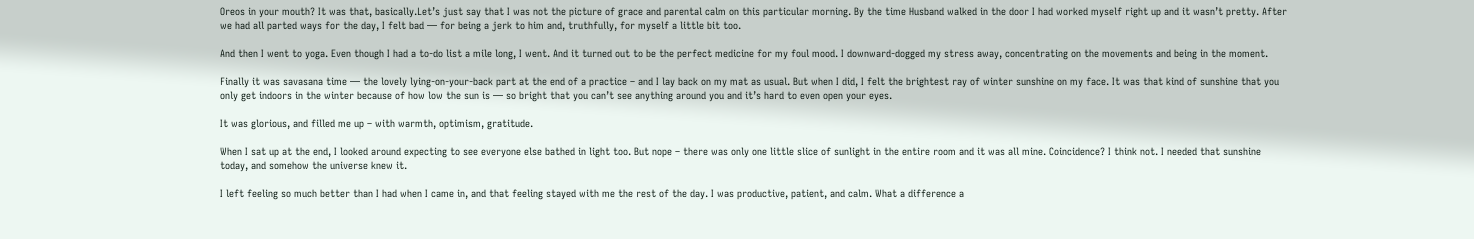Oreos in your mouth? It was that, basically.Let’s just say that I was not the picture of grace and parental calm on this particular morning. By the time Husband walked in the door I had worked myself right up and it wasn’t pretty. After we had all parted ways for the day, I felt bad — for being a jerk to him and, truthfully, for myself a little bit too.

And then I went to yoga. Even though I had a to-do list a mile long, I went. And it turned out to be the perfect medicine for my foul mood. I downward-dogged my stress away, concentrating on the movements and being in the moment.

Finally it was savasana time — the lovely lying-on-your-back part at the end of a practice – and I lay back on my mat as usual. But when I did, I felt the brightest ray of winter sunshine on my face. It was that kind of sunshine that you only get indoors in the winter because of how low the sun is — so bright that you can’t see anything around you and it’s hard to even open your eyes.

It was glorious, and filled me up – with warmth, optimism, gratitude.

When I sat up at the end, I looked around expecting to see everyone else bathed in light too. But nope – there was only one little slice of sunlight in the entire room and it was all mine. Coincidence? I think not. I needed that sunshine today, and somehow the universe knew it.

I left feeling so much better than I had when I came in, and that feeling stayed with me the rest of the day. I was productive, patient, and calm. What a difference a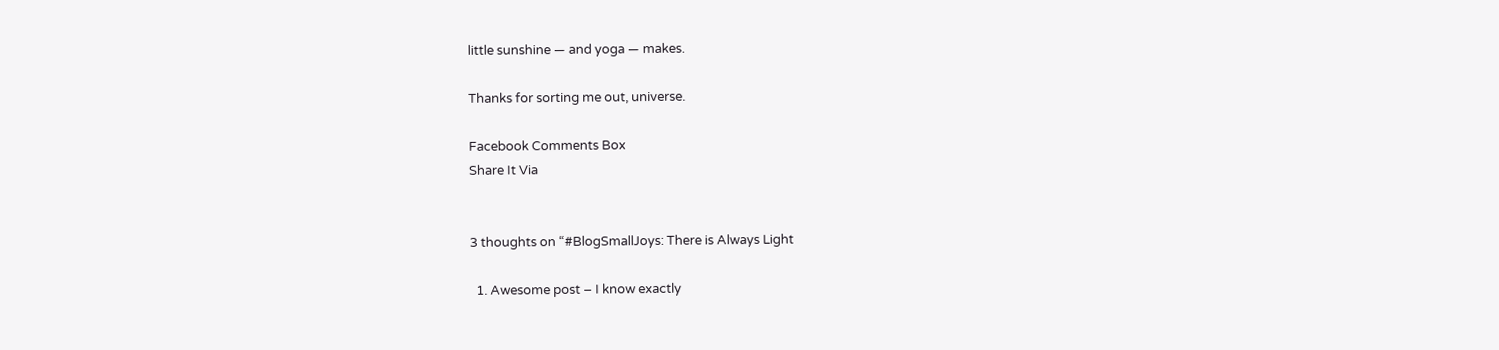little sunshine — and yoga — makes.

Thanks for sorting me out, universe.

Facebook Comments Box
Share It Via


3 thoughts on “#BlogSmallJoys: There is Always Light

  1. Awesome post – I know exactly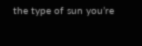the type of sun you’re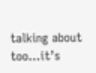talking about too…it’s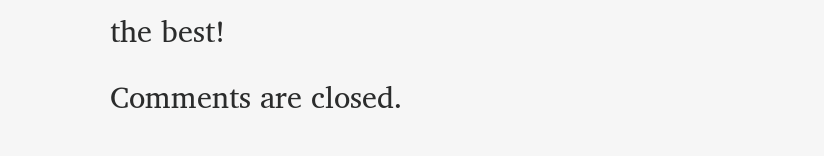the best!

Comments are closed.